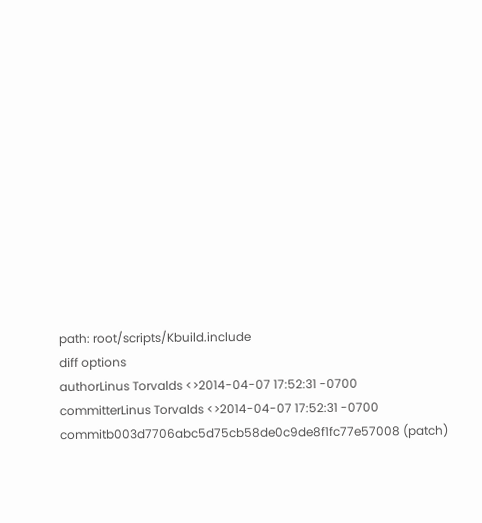path: root/scripts/Kbuild.include
diff options
authorLinus Torvalds <>2014-04-07 17:52:31 -0700
committerLinus Torvalds <>2014-04-07 17:52:31 -0700
commitb003d7706abc5d75cb58de0c9de8f1fc77e57008 (patch)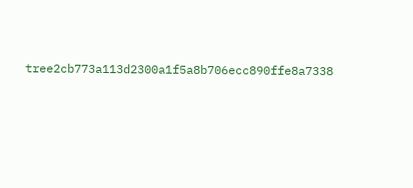tree2cb773a113d2300a1f5a8b706ecc890ffe8a7338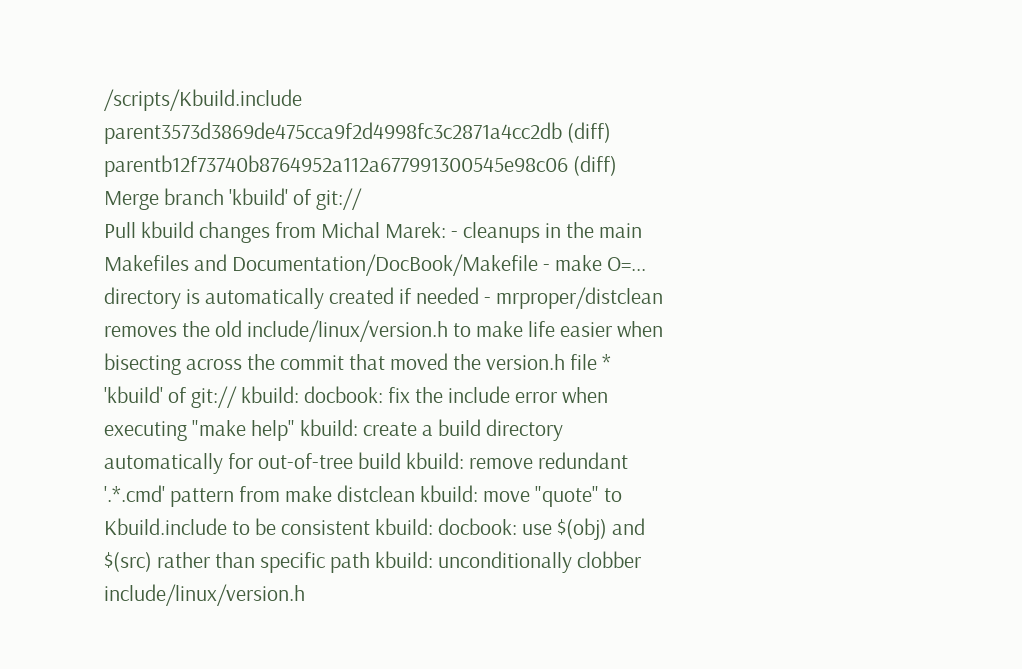/scripts/Kbuild.include
parent3573d3869de475cca9f2d4998fc3c2871a4cc2db (diff)
parentb12f73740b8764952a112a677991300545e98c06 (diff)
Merge branch 'kbuild' of git://
Pull kbuild changes from Michal Marek: - cleanups in the main Makefiles and Documentation/DocBook/Makefile - make O=... directory is automatically created if needed - mrproper/distclean removes the old include/linux/version.h to make life easier when bisecting across the commit that moved the version.h file * 'kbuild' of git:// kbuild: docbook: fix the include error when executing "make help" kbuild: create a build directory automatically for out-of-tree build kbuild: remove redundant '.*.cmd' pattern from make distclean kbuild: move "quote" to Kbuild.include to be consistent kbuild: docbook: use $(obj) and $(src) rather than specific path kbuild: unconditionally clobber include/linux/version.h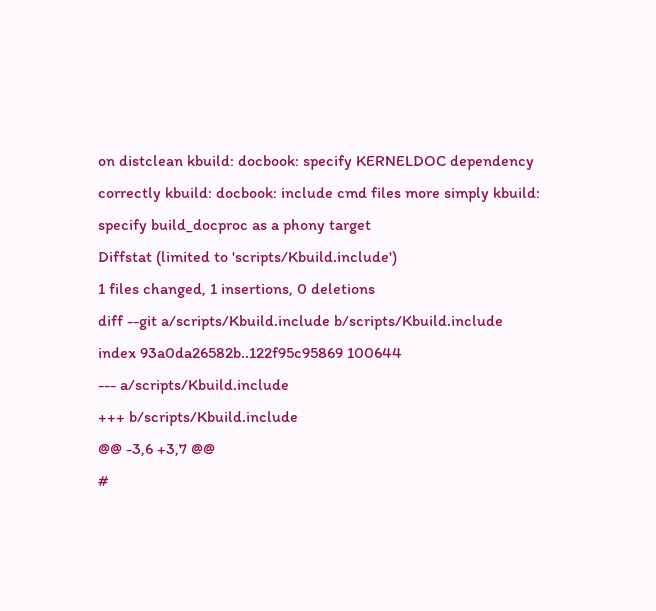on distclean kbuild: docbook: specify KERNELDOC dependency correctly kbuild: docbook: include cmd files more simply kbuild: specify build_docproc as a phony target
Diffstat (limited to 'scripts/Kbuild.include')
1 files changed, 1 insertions, 0 deletions
diff --git a/scripts/Kbuild.include b/scripts/Kbuild.include
index 93a0da26582b..122f95c95869 100644
--- a/scripts/Kbuild.include
+++ b/scripts/Kbuild.include
@@ -3,6 +3,7 @@
#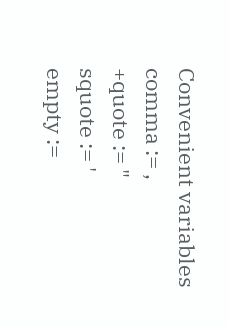Convenient variables
comma := ,
+quote := "
squote := '
empty :=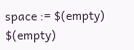space := $(empty) $(empty)